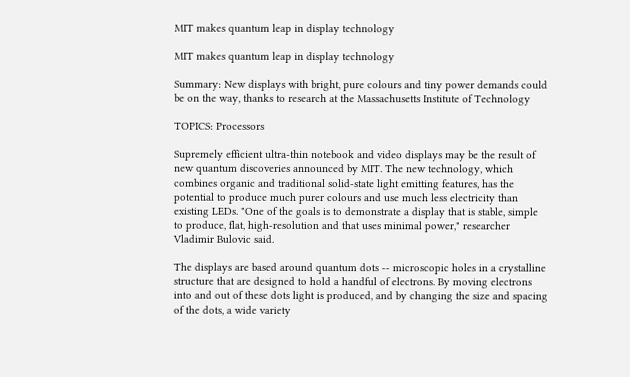MIT makes quantum leap in display technology

MIT makes quantum leap in display technology

Summary: New displays with bright, pure colours and tiny power demands could be on the way, thanks to research at the Massachusetts Institute of Technology

TOPICS: Processors

Supremely efficient ultra-thin notebook and video displays may be the result of new quantum discoveries announced by MIT. The new technology, which combines organic and traditional solid-state light emitting features, has the potential to produce much purer colours and use much less electricity than existing LEDs. "One of the goals is to demonstrate a display that is stable, simple to produce, flat, high-resolution and that uses minimal power," researcher Vladimir Bulovic said.

The displays are based around quantum dots -- microscopic holes in a crystalline structure that are designed to hold a handful of electrons. By moving electrons into and out of these dots light is produced, and by changing the size and spacing of the dots, a wide variety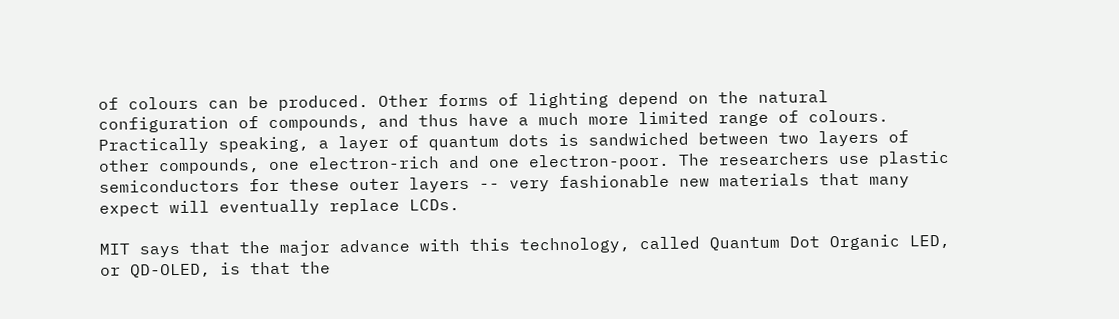of colours can be produced. Other forms of lighting depend on the natural configuration of compounds, and thus have a much more limited range of colours. Practically speaking, a layer of quantum dots is sandwiched between two layers of other compounds, one electron-rich and one electron-poor. The researchers use plastic semiconductors for these outer layers -- very fashionable new materials that many expect will eventually replace LCDs.

MIT says that the major advance with this technology, called Quantum Dot Organic LED, or QD-OLED, is that the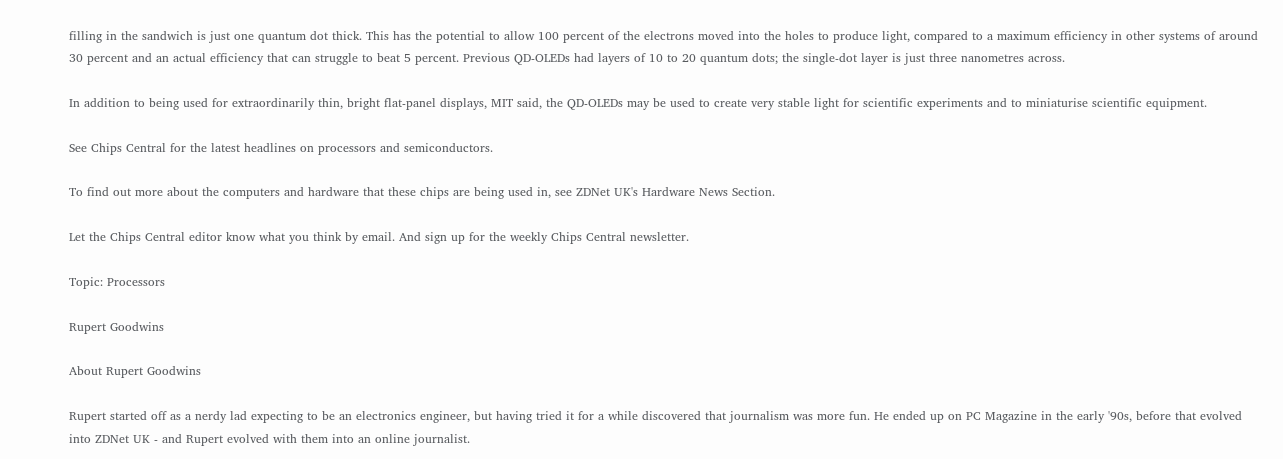filling in the sandwich is just one quantum dot thick. This has the potential to allow 100 percent of the electrons moved into the holes to produce light, compared to a maximum efficiency in other systems of around 30 percent and an actual efficiency that can struggle to beat 5 percent. Previous QD-OLEDs had layers of 10 to 20 quantum dots; the single-dot layer is just three nanometres across.

In addition to being used for extraordinarily thin, bright flat-panel displays, MIT said, the QD-OLEDs may be used to create very stable light for scientific experiments and to miniaturise scientific equipment.

See Chips Central for the latest headlines on processors and semiconductors.

To find out more about the computers and hardware that these chips are being used in, see ZDNet UK's Hardware News Section.

Let the Chips Central editor know what you think by email. And sign up for the weekly Chips Central newsletter.

Topic: Processors

Rupert Goodwins

About Rupert Goodwins

Rupert started off as a nerdy lad expecting to be an electronics engineer, but having tried it for a while discovered that journalism was more fun. He ended up on PC Magazine in the early '90s, before that evolved into ZDNet UK - and Rupert evolved with them into an online journalist.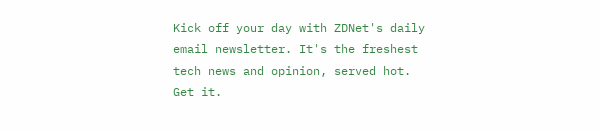Kick off your day with ZDNet's daily email newsletter. It's the freshest tech news and opinion, served hot. Get it.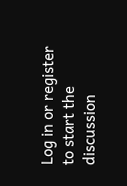Log in or register to start the discussion